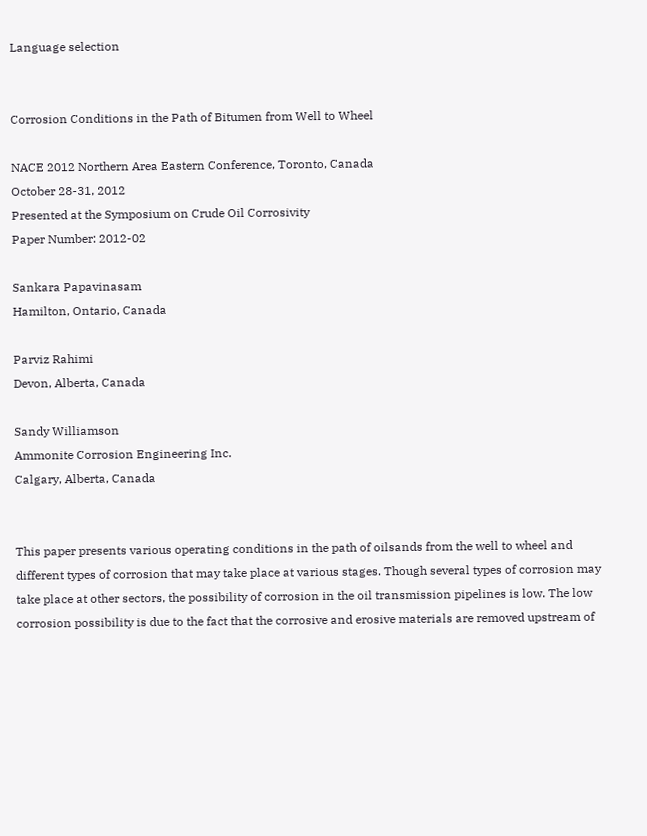Language selection


Corrosion Conditions in the Path of Bitumen from Well to Wheel

NACE 2012 Northern Area Eastern Conference, Toronto, Canada
October 28-31, 2012
Presented at the Symposium on Crude Oil Corrosivity
Paper Number: 2012-02

Sankara Papavinasam
Hamilton, Ontario, Canada

Parviz Rahimi
Devon, Alberta, Canada

Sandy Williamson
Ammonite Corrosion Engineering Inc.
Calgary, Alberta, Canada


This paper presents various operating conditions in the path of oilsands from the well to wheel and different types of corrosion that may take place at various stages. Though several types of corrosion may take place at other sectors, the possibility of corrosion in the oil transmission pipelines is low. The low corrosion possibility is due to the fact that the corrosive and erosive materials are removed upstream of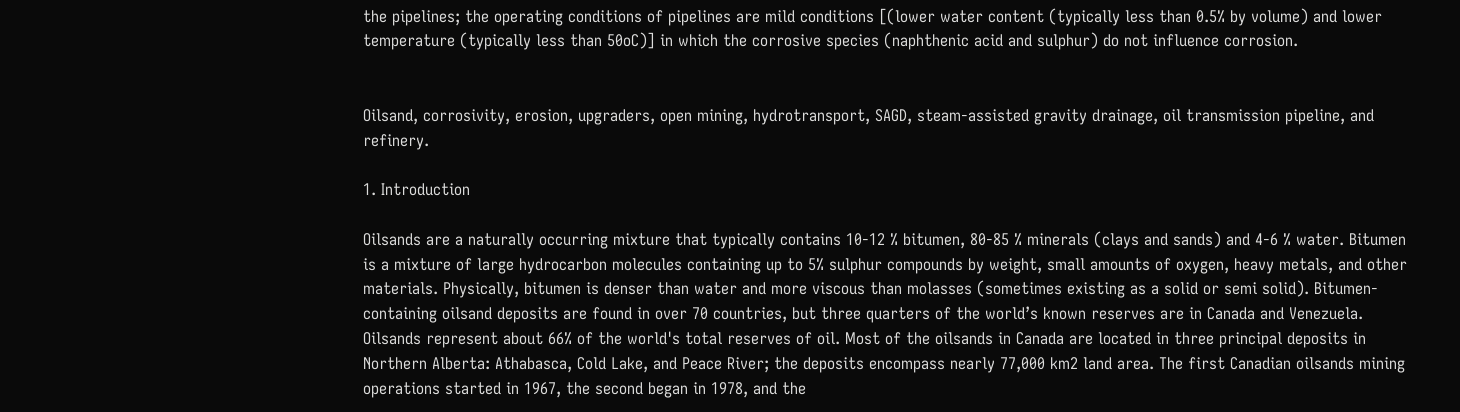the pipelines; the operating conditions of pipelines are mild conditions [(lower water content (typically less than 0.5% by volume) and lower temperature (typically less than 50oC)] in which the corrosive species (naphthenic acid and sulphur) do not influence corrosion.


Oilsand, corrosivity, erosion, upgraders, open mining, hydrotransport, SAGD, steam-assisted gravity drainage, oil transmission pipeline, and refinery.

1. Introduction

Oilsands are a naturally occurring mixture that typically contains 10-12 % bitumen, 80-85 % minerals (clays and sands) and 4-6 % water. Bitumen is a mixture of large hydrocarbon molecules containing up to 5% sulphur compounds by weight, small amounts of oxygen, heavy metals, and other materials. Physically, bitumen is denser than water and more viscous than molasses (sometimes existing as a solid or semi solid). Bitumen-containing oilsand deposits are found in over 70 countries, but three quarters of the world’s known reserves are in Canada and Venezuela. Oilsands represent about 66% of the world's total reserves of oil. Most of the oilsands in Canada are located in three principal deposits in Northern Alberta: Athabasca, Cold Lake, and Peace River; the deposits encompass nearly 77,000 km2 land area. The first Canadian oilsands mining operations started in 1967, the second began in 1978, and the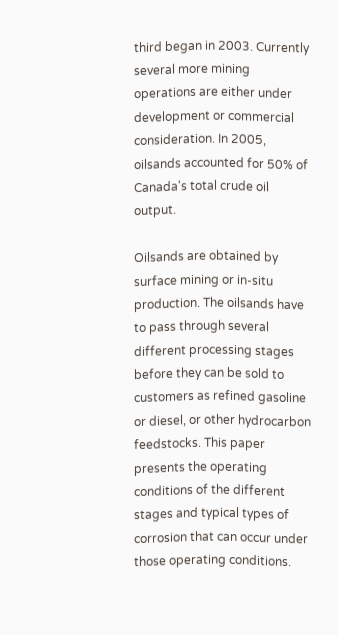third began in 2003. Currently several more mining operations are either under development or commercial consideration. In 2005, oilsands accounted for 50% of Canada's total crude oil output.

Oilsands are obtained by surface mining or in-situ production. The oilsands have to pass through several different processing stages before they can be sold to customers as refined gasoline or diesel, or other hydrocarbon feedstocks. This paper presents the operating conditions of the different stages and typical types of corrosion that can occur under those operating conditions.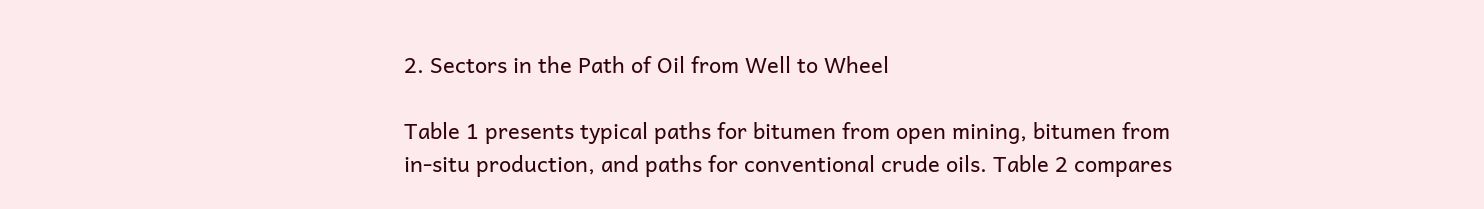2. Sectors in the Path of Oil from Well to Wheel

Table 1 presents typical paths for bitumen from open mining, bitumen from in-situ production, and paths for conventional crude oils. Table 2 compares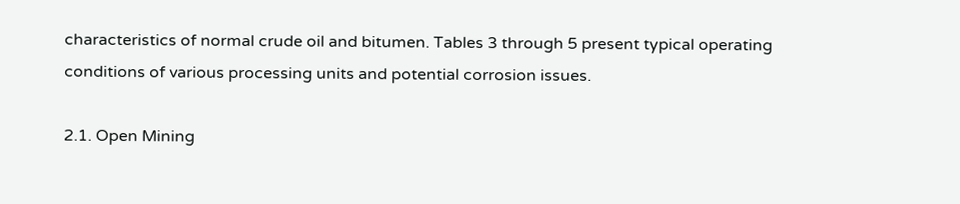characteristics of normal crude oil and bitumen. Tables 3 through 5 present typical operating conditions of various processing units and potential corrosion issues.

2.1. Open Mining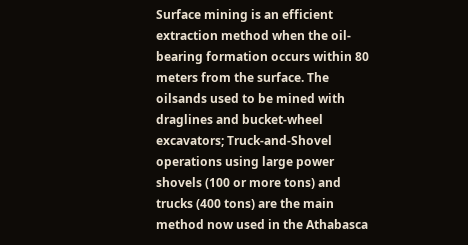Surface mining is an efficient extraction method when the oil-bearing formation occurs within 80 meters from the surface. The oilsands used to be mined with draglines and bucket-wheel excavators; Truck-and-Shovel operations using large power shovels (100 or more tons) and trucks (400 tons) are the main method now used in the Athabasca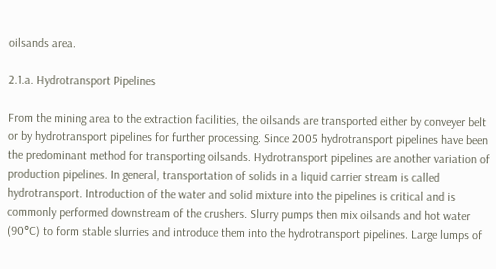oilsands area.

2.1.a. Hydrotransport Pipelines

From the mining area to the extraction facilities, the oilsands are transported either by conveyer belt or by hydrotransport pipelines for further processing. Since 2005 hydrotransport pipelines have been the predominant method for transporting oilsands. Hydrotransport pipelines are another variation of production pipelines. In general, transportation of solids in a liquid carrier stream is called hydrotransport. Introduction of the water and solid mixture into the pipelines is critical and is commonly performed downstream of the crushers. Slurry pumps then mix oilsands and hot water (90°C) to form stable slurries and introduce them into the hydrotransport pipelines. Large lumps of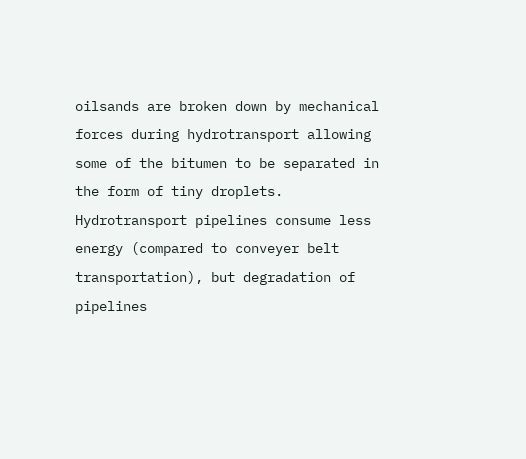oilsands are broken down by mechanical forces during hydrotransport allowing some of the bitumen to be separated in the form of tiny droplets. Hydrotransport pipelines consume less energy (compared to conveyer belt transportation), but degradation of pipelines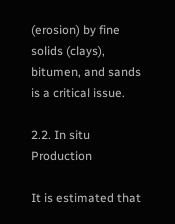(erosion) by fine solids (clays), bitumen, and sands is a critical issue.

2.2. In situ Production

It is estimated that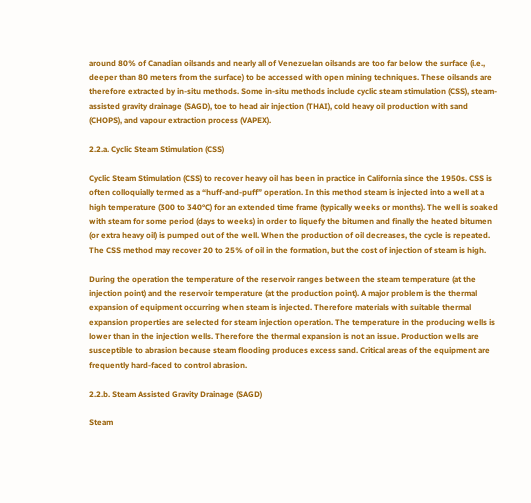around 80% of Canadian oilsands and nearly all of Venezuelan oilsands are too far below the surface (i.e., deeper than 80 meters from the surface) to be accessed with open mining techniques. These oilsands are therefore extracted by in-situ methods. Some in-situ methods include cyclic steam stimulation (CSS), steam-assisted gravity drainage (SAGD), toe to head air injection (THAI), cold heavy oil production with sand (CHOPS), and vapour extraction process (VAPEX).

2.2.a. Cyclic Steam Stimulation (CSS)

Cyclic Steam Stimulation (CSS) to recover heavy oil has been in practice in California since the 1950s. CSS is often colloquially termed as a “huff-and-puff” operation. In this method steam is injected into a well at a high temperature (300 to 340°C) for an extended time frame (typically weeks or months). The well is soaked with steam for some period (days to weeks) in order to liquefy the bitumen and finally the heated bitumen (or extra heavy oil) is pumped out of the well. When the production of oil decreases, the cycle is repeated. The CSS method may recover 20 to 25% of oil in the formation, but the cost of injection of steam is high.

During the operation the temperature of the reservoir ranges between the steam temperature (at the injection point) and the reservoir temperature (at the production point). A major problem is the thermal expansion of equipment occurring when steam is injected. Therefore materials with suitable thermal expansion properties are selected for steam injection operation. The temperature in the producing wells is lower than in the injection wells. Therefore the thermal expansion is not an issue. Production wells are susceptible to abrasion because steam flooding produces excess sand. Critical areas of the equipment are frequently hard-faced to control abrasion.

2.2.b. Steam Assisted Gravity Drainage (SAGD)

Steam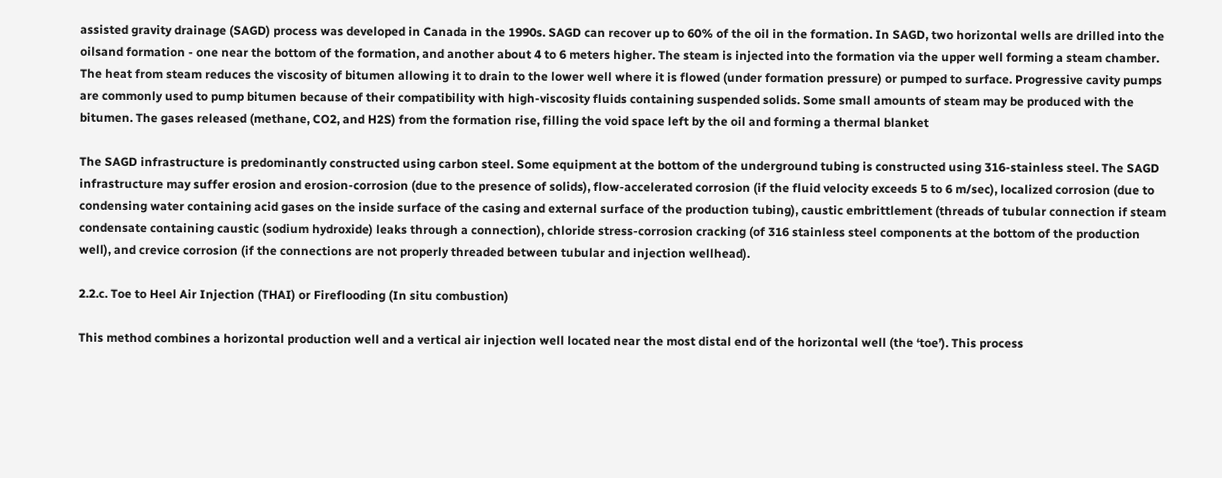assisted gravity drainage (SAGD) process was developed in Canada in the 1990s. SAGD can recover up to 60% of the oil in the formation. In SAGD, two horizontal wells are drilled into the oilsand formation - one near the bottom of the formation, and another about 4 to 6 meters higher. The steam is injected into the formation via the upper well forming a steam chamber. The heat from steam reduces the viscosity of bitumen allowing it to drain to the lower well where it is flowed (under formation pressure) or pumped to surface. Progressive cavity pumps are commonly used to pump bitumen because of their compatibility with high-viscosity fluids containing suspended solids. Some small amounts of steam may be produced with the bitumen. The gases released (methane, CO2, and H2S) from the formation rise, filling the void space left by the oil and forming a thermal blanket

The SAGD infrastructure is predominantly constructed using carbon steel. Some equipment at the bottom of the underground tubing is constructed using 316-stainless steel. The SAGD infrastructure may suffer erosion and erosion-corrosion (due to the presence of solids), flow-accelerated corrosion (if the fluid velocity exceeds 5 to 6 m/sec), localized corrosion (due to condensing water containing acid gases on the inside surface of the casing and external surface of the production tubing), caustic embrittlement (threads of tubular connection if steam condensate containing caustic (sodium hydroxide) leaks through a connection), chloride stress-corrosion cracking (of 316 stainless steel components at the bottom of the production well), and crevice corrosion (if the connections are not properly threaded between tubular and injection wellhead).

2.2.c. Toe to Heel Air Injection (THAI) or Fireflooding (In situ combustion)

This method combines a horizontal production well and a vertical air injection well located near the most distal end of the horizontal well (the ‘toe’). This process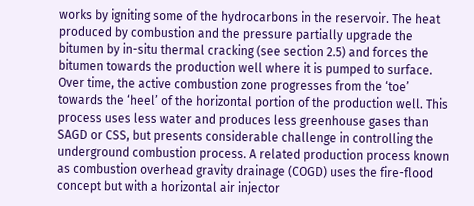works by igniting some of the hydrocarbons in the reservoir. The heat produced by combustion and the pressure partially upgrade the bitumen by in-situ thermal cracking (see section 2.5) and forces the bitumen towards the production well where it is pumped to surface. Over time, the active combustion zone progresses from the ‘toe’ towards the ‘heel’ of the horizontal portion of the production well. This process uses less water and produces less greenhouse gases than SAGD or CSS, but presents considerable challenge in controlling the underground combustion process. A related production process known as combustion overhead gravity drainage (COGD) uses the fire-flood concept but with a horizontal air injector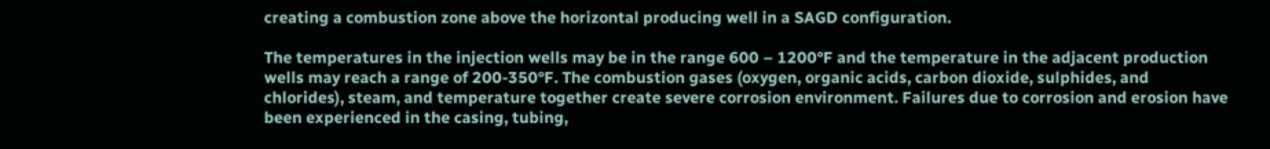creating a combustion zone above the horizontal producing well in a SAGD configuration.

The temperatures in the injection wells may be in the range 600 – 1200°F and the temperature in the adjacent production wells may reach a range of 200-350°F. The combustion gases (oxygen, organic acids, carbon dioxide, sulphides, and chlorides), steam, and temperature together create severe corrosion environment. Failures due to corrosion and erosion have been experienced in the casing, tubing,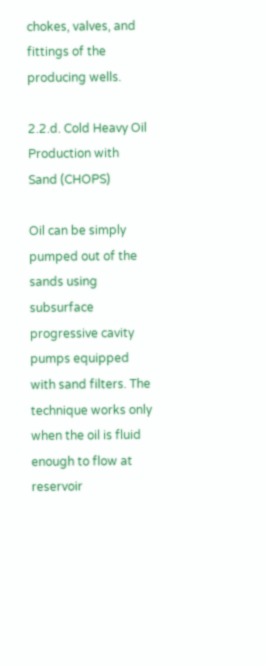chokes, valves, and fittings of the producing wells.

2.2.d. Cold Heavy Oil Production with Sand (CHOPS)

Oil can be simply pumped out of the sands using subsurface progressive cavity pumps equipped with sand filters. The technique works only when the oil is fluid enough to flow at reservoir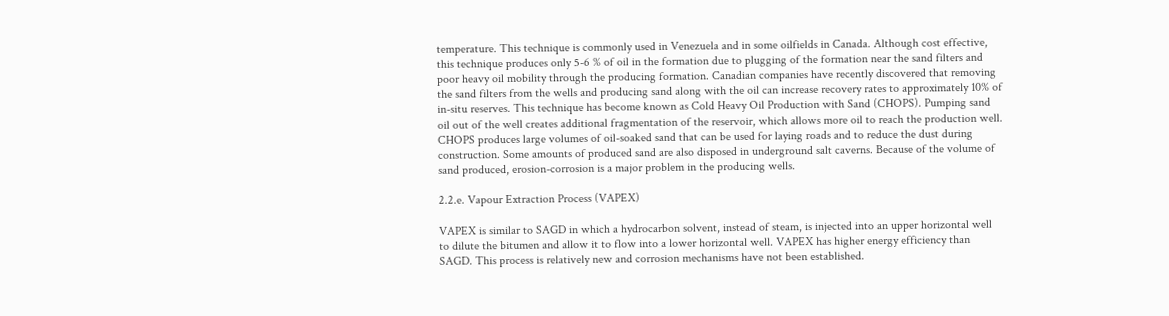temperature. This technique is commonly used in Venezuela and in some oilfields in Canada. Although cost effective, this technique produces only 5-6 % of oil in the formation due to plugging of the formation near the sand filters and poor heavy oil mobility through the producing formation. Canadian companies have recently discovered that removing the sand filters from the wells and producing sand along with the oil can increase recovery rates to approximately 10% of in-situ reserves. This technique has become known as Cold Heavy Oil Production with Sand (CHOPS). Pumping sand oil out of the well creates additional fragmentation of the reservoir, which allows more oil to reach the production well. CHOPS produces large volumes of oil-soaked sand that can be used for laying roads and to reduce the dust during construction. Some amounts of produced sand are also disposed in underground salt caverns. Because of the volume of sand produced, erosion-corrosion is a major problem in the producing wells.

2.2.e. Vapour Extraction Process (VAPEX)

VAPEX is similar to SAGD in which a hydrocarbon solvent, instead of steam, is injected into an upper horizontal well to dilute the bitumen and allow it to flow into a lower horizontal well. VAPEX has higher energy efficiency than SAGD. This process is relatively new and corrosion mechanisms have not been established.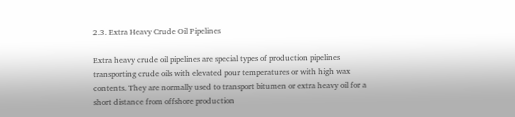2.3. Extra Heavy Crude Oil Pipelines

Extra heavy crude oil pipelines are special types of production pipelines transporting crude oils with elevated pour temperatures or with high wax contents. They are normally used to transport bitumen or extra heavy oil for a short distance from offshore production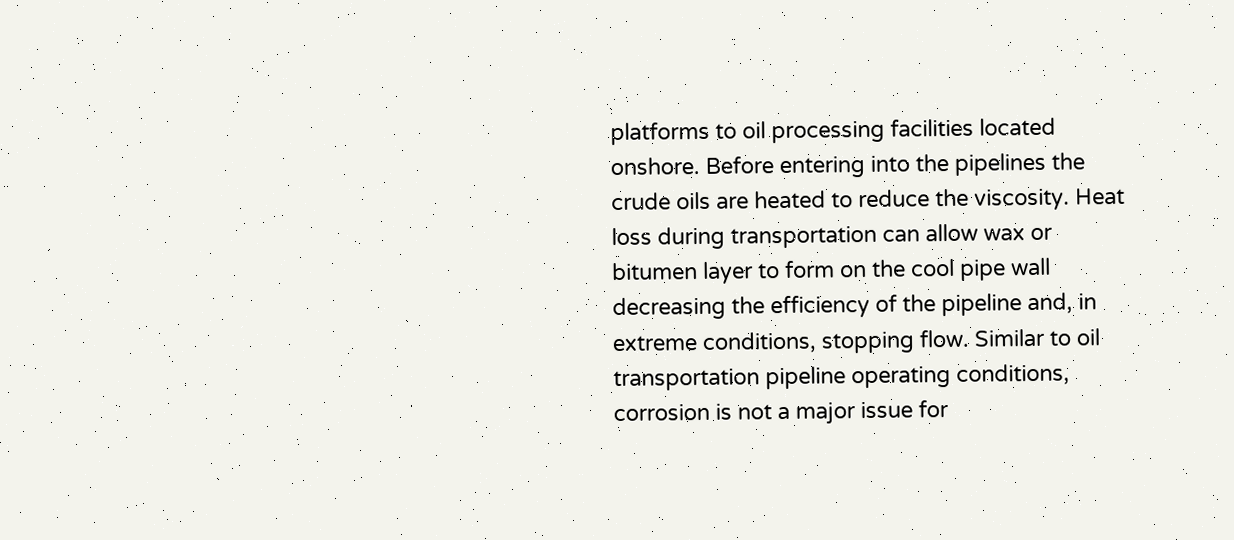platforms to oil processing facilities located onshore. Before entering into the pipelines the crude oils are heated to reduce the viscosity. Heat loss during transportation can allow wax or bitumen layer to form on the cool pipe wall decreasing the efficiency of the pipeline and, in extreme conditions, stopping flow. Similar to oil transportation pipeline operating conditions, corrosion is not a major issue for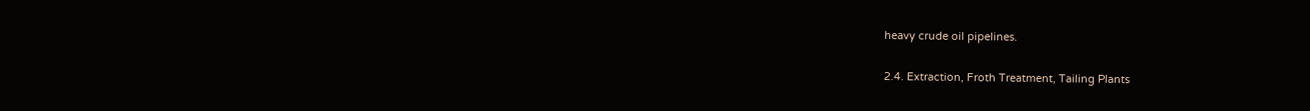heavy crude oil pipelines.

2.4. Extraction, Froth Treatment, Tailing Plants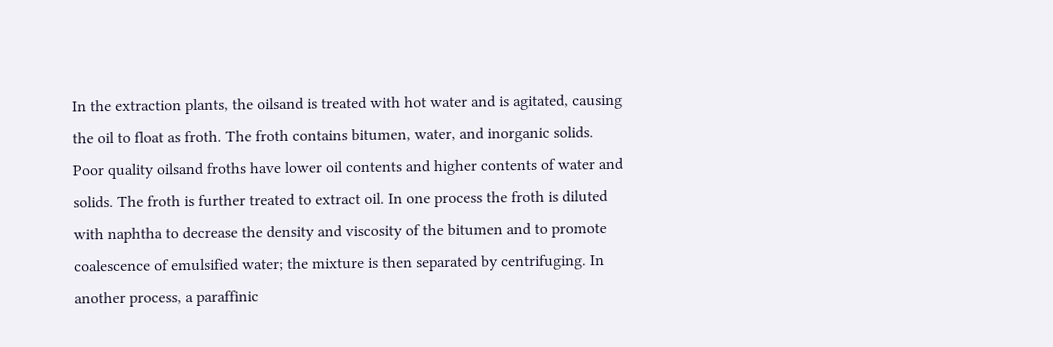In the extraction plants, the oilsand is treated with hot water and is agitated, causing the oil to float as froth. The froth contains bitumen, water, and inorganic solids. Poor quality oilsand froths have lower oil contents and higher contents of water and solids. The froth is further treated to extract oil. In one process the froth is diluted with naphtha to decrease the density and viscosity of the bitumen and to promote coalescence of emulsified water; the mixture is then separated by centrifuging. In another process, a paraffinic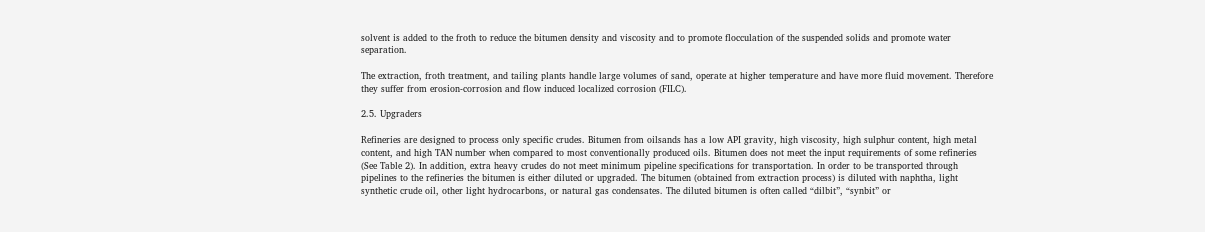solvent is added to the froth to reduce the bitumen density and viscosity and to promote flocculation of the suspended solids and promote water separation.

The extraction, froth treatment, and tailing plants handle large volumes of sand, operate at higher temperature and have more fluid movement. Therefore they suffer from erosion-corrosion and flow induced localized corrosion (FILC).

2.5. Upgraders

Refineries are designed to process only specific crudes. Bitumen from oilsands has a low API gravity, high viscosity, high sulphur content, high metal content, and high TAN number when compared to most conventionally produced oils. Bitumen does not meet the input requirements of some refineries (See Table 2). In addition, extra heavy crudes do not meet minimum pipeline specifications for transportation. In order to be transported through pipelines to the refineries the bitumen is either diluted or upgraded. The bitumen (obtained from extraction process) is diluted with naphtha, light synthetic crude oil, other light hydrocarbons, or natural gas condensates. The diluted bitumen is often called “dilbit”, “synbit” or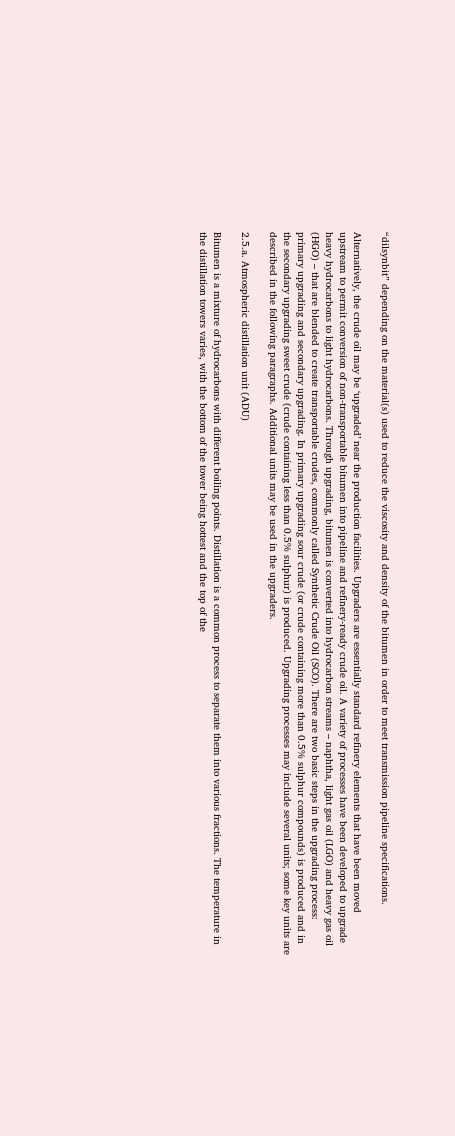“dilsynbit” depending on the material(s) used to reduce the viscosity and density of the bitumen in order to meet transmission pipeline specifications.

Alternatively, the crude oil may be ‘upgraded’ near the production facilities. Upgraders are essentially standard refinery elements that have been moved upstream to permit conversion of non-transportable bitumen into pipeline and refinery-ready crude oil. A variety of processes have been developed to upgrade heavy hydrocarbons to light hydrocarbons. Through upgrading, bitumen is converted into hydrocarbon streams – naphtha, light gas oil (LGO) and heavy gas oil (HGO) – that are blended to create transportable crudes, commonly called Synthetic Crude Oil (SCO). There are two basic steps in the upgrading process: primary upgrading and secondary upgrading. In primary upgrading sour crude (or crude containing more than 0.5% sulphur compounds) is produced and in the secondary upgrading sweet crude (crude containing less than 0.5% sulphur) is produced. Upgrading processes may include several units; some key units are described in the following paragraphs. Additional units may be used in the upgraders.

2.5.a. Atmospheric distillation unit (ADU)

Bitumen is a mixture of hydrocarbons with different boiling points. Distillation is a common process to separate them into various fractions. The temperature in the distillation towers varies, with the bottom of the tower being hottest and the top of the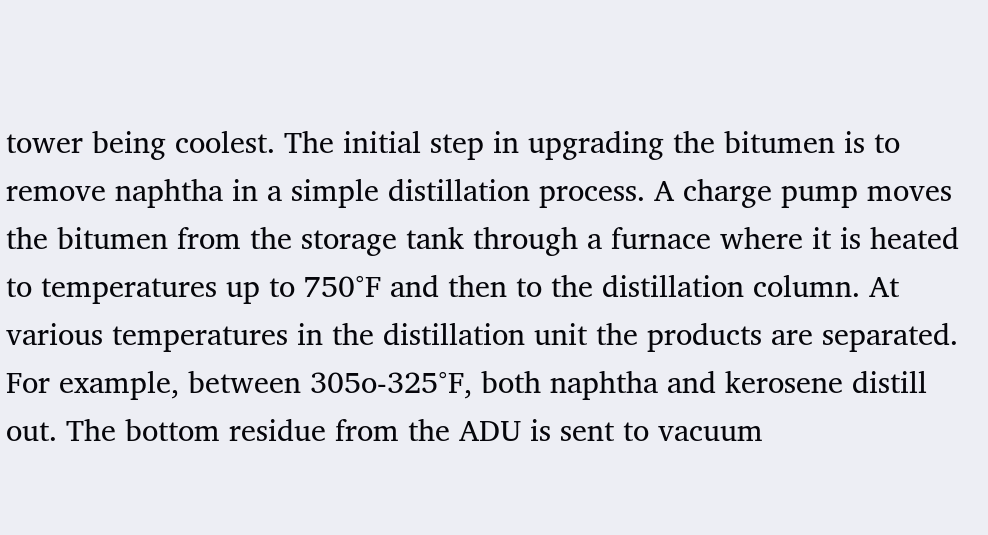tower being coolest. The initial step in upgrading the bitumen is to remove naphtha in a simple distillation process. A charge pump moves the bitumen from the storage tank through a furnace where it is heated to temperatures up to 750°F and then to the distillation column. At various temperatures in the distillation unit the products are separated. For example, between 305o-325°F, both naphtha and kerosene distill out. The bottom residue from the ADU is sent to vacuum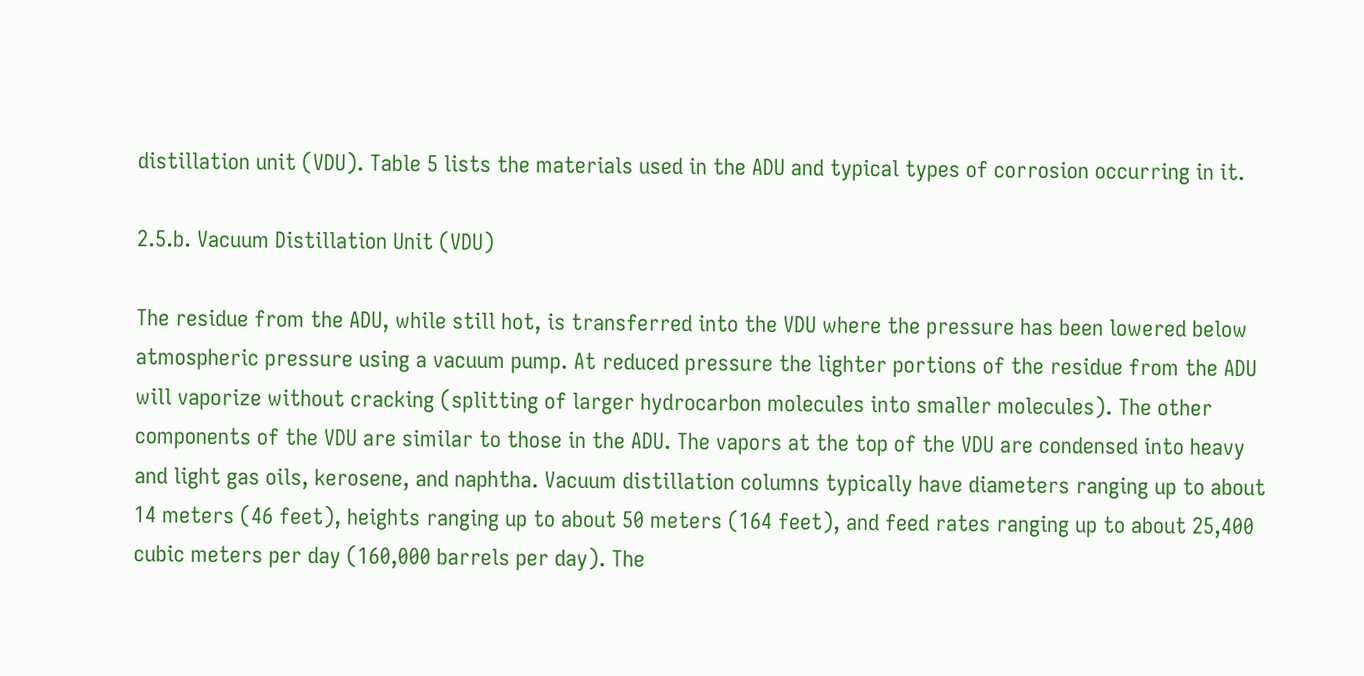distillation unit (VDU). Table 5 lists the materials used in the ADU and typical types of corrosion occurring in it.

2.5.b. Vacuum Distillation Unit (VDU)

The residue from the ADU, while still hot, is transferred into the VDU where the pressure has been lowered below atmospheric pressure using a vacuum pump. At reduced pressure the lighter portions of the residue from the ADU will vaporize without cracking (splitting of larger hydrocarbon molecules into smaller molecules). The other components of the VDU are similar to those in the ADU. The vapors at the top of the VDU are condensed into heavy and light gas oils, kerosene, and naphtha. Vacuum distillation columns typically have diameters ranging up to about 14 meters (46 feet), heights ranging up to about 50 meters (164 feet), and feed rates ranging up to about 25,400 cubic meters per day (160,000 barrels per day). The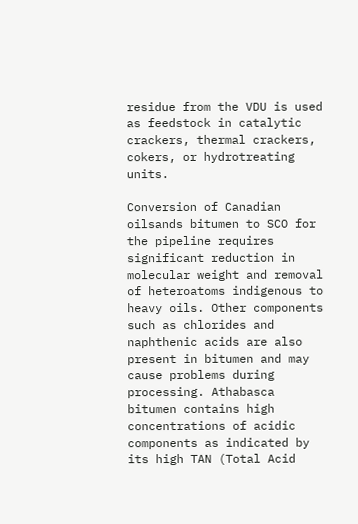residue from the VDU is used as feedstock in catalytic crackers, thermal crackers, cokers, or hydrotreating units.

Conversion of Canadian oilsands bitumen to SCO for the pipeline requires significant reduction in molecular weight and removal of heteroatoms indigenous to heavy oils. Other components such as chlorides and naphthenic acids are also present in bitumen and may cause problems during processing. Athabasca bitumen contains high concentrations of acidic components as indicated by its high TAN (Total Acid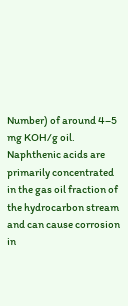Number) of around 4–5 mg KOH/g oil. Naphthenic acids are primarily concentrated in the gas oil fraction of the hydrocarbon stream and can cause corrosion in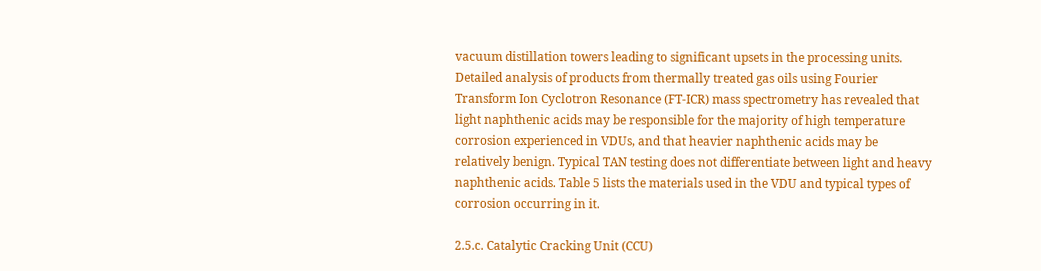vacuum distillation towers leading to significant upsets in the processing units. Detailed analysis of products from thermally treated gas oils using Fourier Transform Ion Cyclotron Resonance (FT-ICR) mass spectrometry has revealed that light naphthenic acids may be responsible for the majority of high temperature corrosion experienced in VDUs, and that heavier naphthenic acids may be relatively benign. Typical TAN testing does not differentiate between light and heavy naphthenic acids. Table 5 lists the materials used in the VDU and typical types of corrosion occurring in it.

2.5.c. Catalytic Cracking Unit (CCU)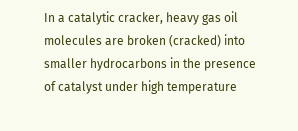In a catalytic cracker, heavy gas oil molecules are broken (cracked) into smaller hydrocarbons in the presence of catalyst under high temperature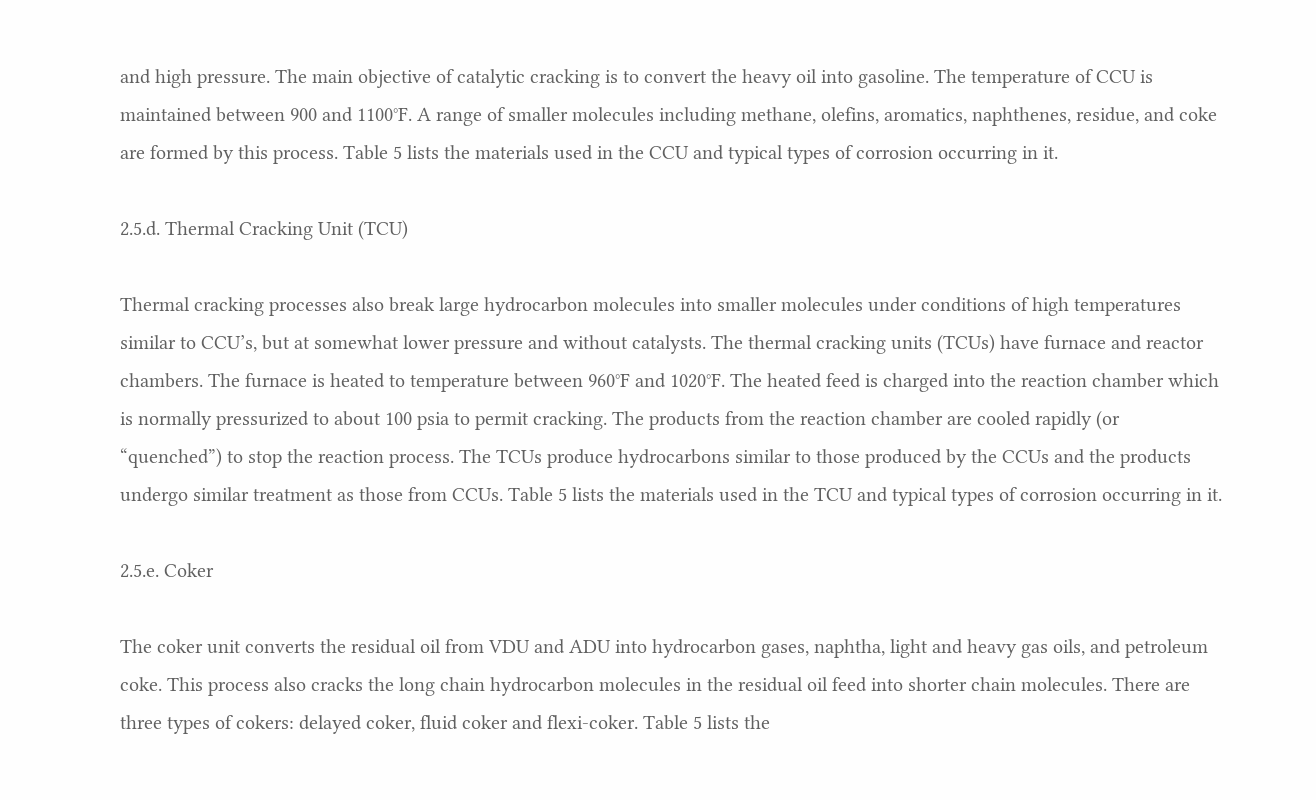and high pressure. The main objective of catalytic cracking is to convert the heavy oil into gasoline. The temperature of CCU is maintained between 900 and 1100°F. A range of smaller molecules including methane, olefins, aromatics, naphthenes, residue, and coke are formed by this process. Table 5 lists the materials used in the CCU and typical types of corrosion occurring in it.

2.5.d. Thermal Cracking Unit (TCU)

Thermal cracking processes also break large hydrocarbon molecules into smaller molecules under conditions of high temperatures similar to CCU’s, but at somewhat lower pressure and without catalysts. The thermal cracking units (TCUs) have furnace and reactor chambers. The furnace is heated to temperature between 960°F and 1020°F. The heated feed is charged into the reaction chamber which is normally pressurized to about 100 psia to permit cracking. The products from the reaction chamber are cooled rapidly (or “quenched”) to stop the reaction process. The TCUs produce hydrocarbons similar to those produced by the CCUs and the products undergo similar treatment as those from CCUs. Table 5 lists the materials used in the TCU and typical types of corrosion occurring in it.

2.5.e. Coker

The coker unit converts the residual oil from VDU and ADU into hydrocarbon gases, naphtha, light and heavy gas oils, and petroleum coke. This process also cracks the long chain hydrocarbon molecules in the residual oil feed into shorter chain molecules. There are three types of cokers: delayed coker, fluid coker and flexi-coker. Table 5 lists the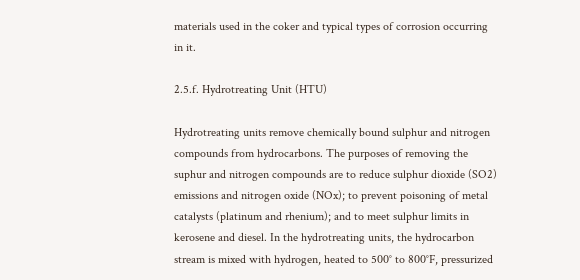materials used in the coker and typical types of corrosion occurring in it.

2.5.f. Hydrotreating Unit (HTU)

Hydrotreating units remove chemically bound sulphur and nitrogen compounds from hydrocarbons. The purposes of removing the suphur and nitrogen compounds are to reduce sulphur dioxide (SO2) emissions and nitrogen oxide (NOx); to prevent poisoning of metal catalysts (platinum and rhenium); and to meet sulphur limits in kerosene and diesel. In the hydrotreating units, the hydrocarbon stream is mixed with hydrogen, heated to 500° to 800°F, pressurized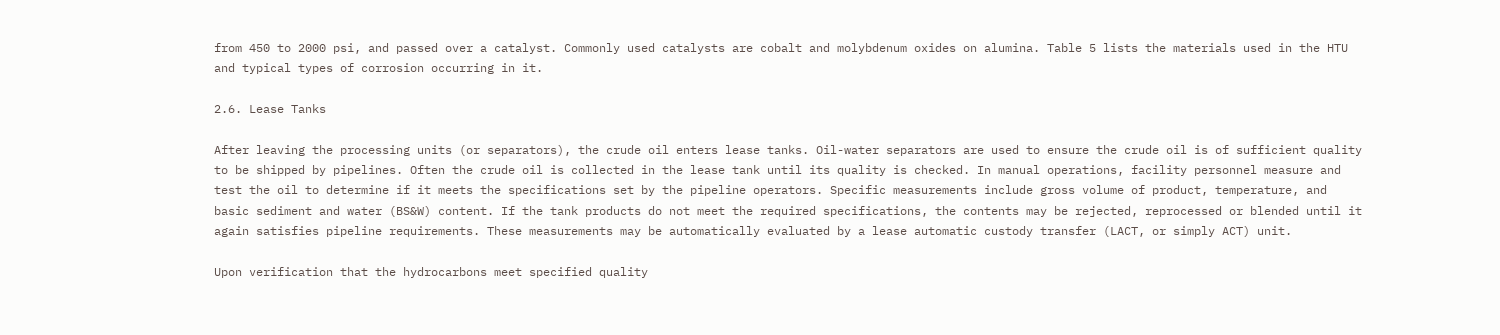from 450 to 2000 psi, and passed over a catalyst. Commonly used catalysts are cobalt and molybdenum oxides on alumina. Table 5 lists the materials used in the HTU and typical types of corrosion occurring in it.

2.6. Lease Tanks

After leaving the processing units (or separators), the crude oil enters lease tanks. Oil-water separators are used to ensure the crude oil is of sufficient quality to be shipped by pipelines. Often the crude oil is collected in the lease tank until its quality is checked. In manual operations, facility personnel measure and test the oil to determine if it meets the specifications set by the pipeline operators. Specific measurements include gross volume of product, temperature, and basic sediment and water (BS&W) content. If the tank products do not meet the required specifications, the contents may be rejected, reprocessed or blended until it again satisfies pipeline requirements. These measurements may be automatically evaluated by a lease automatic custody transfer (LACT, or simply ACT) unit.

Upon verification that the hydrocarbons meet specified quality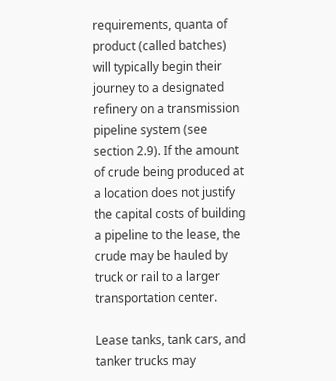requirements, quanta of product (called batches) will typically begin their journey to a designated refinery on a transmission pipeline system (see section 2.9). If the amount of crude being produced at a location does not justify the capital costs of building a pipeline to the lease, the crude may be hauled by truck or rail to a larger transportation center.

Lease tanks, tank cars, and tanker trucks may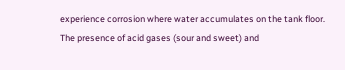experience corrosion where water accumulates on the tank floor. The presence of acid gases (sour and sweet) and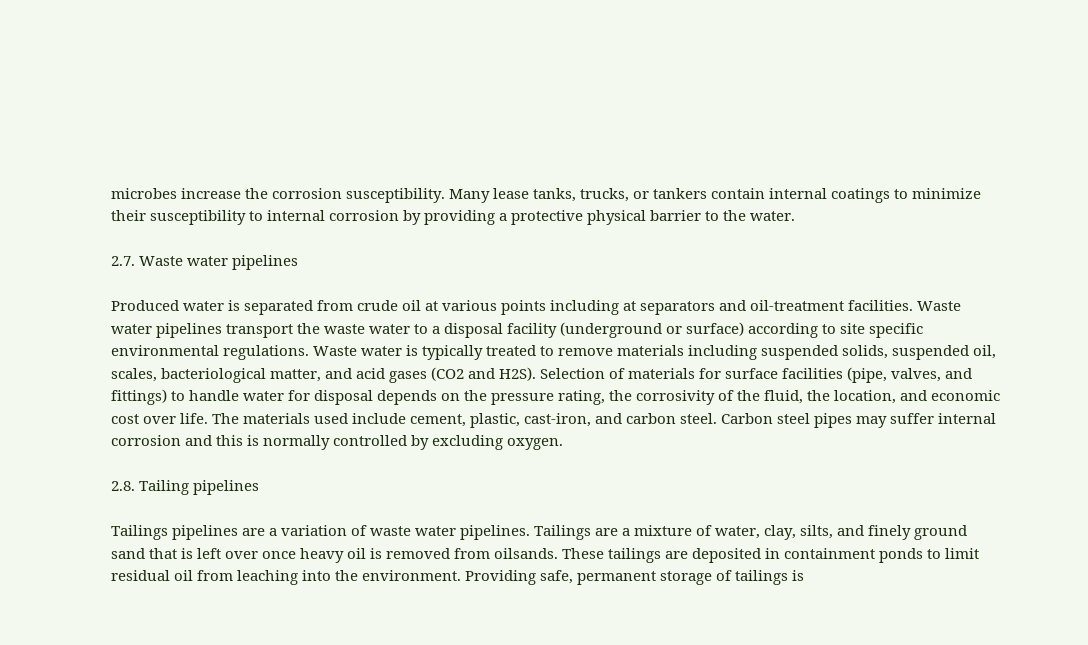microbes increase the corrosion susceptibility. Many lease tanks, trucks, or tankers contain internal coatings to minimize their susceptibility to internal corrosion by providing a protective physical barrier to the water.

2.7. Waste water pipelines

Produced water is separated from crude oil at various points including at separators and oil-treatment facilities. Waste water pipelines transport the waste water to a disposal facility (underground or surface) according to site specific environmental regulations. Waste water is typically treated to remove materials including suspended solids, suspended oil, scales, bacteriological matter, and acid gases (CO2 and H2S). Selection of materials for surface facilities (pipe, valves, and fittings) to handle water for disposal depends on the pressure rating, the corrosivity of the fluid, the location, and economic cost over life. The materials used include cement, plastic, cast-iron, and carbon steel. Carbon steel pipes may suffer internal corrosion and this is normally controlled by excluding oxygen.

2.8. Tailing pipelines

Tailings pipelines are a variation of waste water pipelines. Tailings are a mixture of water, clay, silts, and finely ground sand that is left over once heavy oil is removed from oilsands. These tailings are deposited in containment ponds to limit residual oil from leaching into the environment. Providing safe, permanent storage of tailings is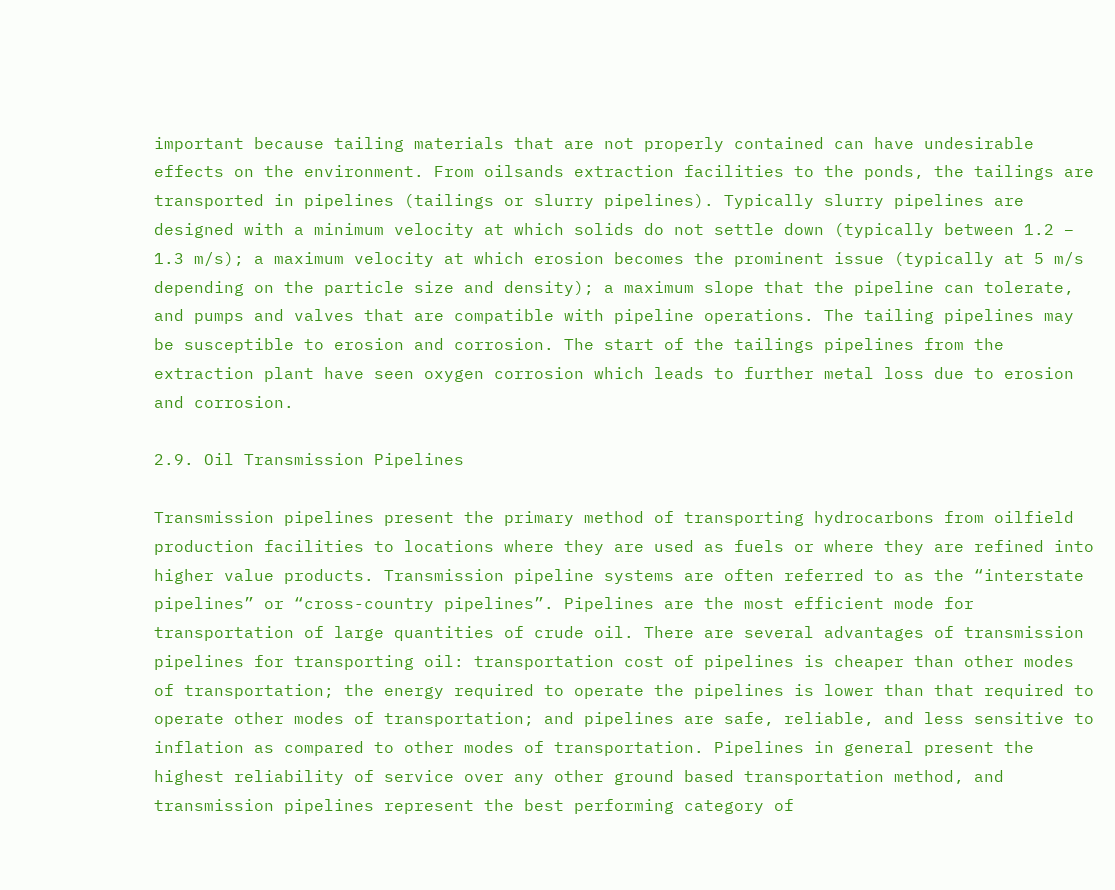important because tailing materials that are not properly contained can have undesirable effects on the environment. From oilsands extraction facilities to the ponds, the tailings are transported in pipelines (tailings or slurry pipelines). Typically slurry pipelines are designed with a minimum velocity at which solids do not settle down (typically between 1.2 – 1.3 m/s); a maximum velocity at which erosion becomes the prominent issue (typically at 5 m/s depending on the particle size and density); a maximum slope that the pipeline can tolerate, and pumps and valves that are compatible with pipeline operations. The tailing pipelines may be susceptible to erosion and corrosion. The start of the tailings pipelines from the extraction plant have seen oxygen corrosion which leads to further metal loss due to erosion and corrosion.

2.9. Oil Transmission Pipelines

Transmission pipelines present the primary method of transporting hydrocarbons from oilfield production facilities to locations where they are used as fuels or where they are refined into higher value products. Transmission pipeline systems are often referred to as the “interstate pipelines” or “cross-country pipelines”. Pipelines are the most efficient mode for transportation of large quantities of crude oil. There are several advantages of transmission pipelines for transporting oil: transportation cost of pipelines is cheaper than other modes of transportation; the energy required to operate the pipelines is lower than that required to operate other modes of transportation; and pipelines are safe, reliable, and less sensitive to inflation as compared to other modes of transportation. Pipelines in general present the highest reliability of service over any other ground based transportation method, and transmission pipelines represent the best performing category of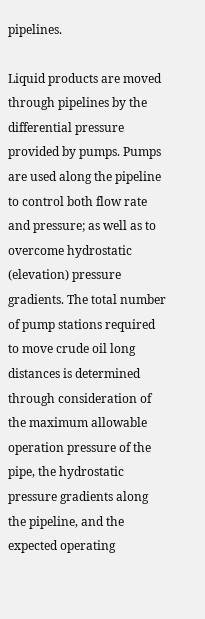pipelines.

Liquid products are moved through pipelines by the differential pressure provided by pumps. Pumps are used along the pipeline to control both flow rate and pressure; as well as to overcome hydrostatic (elevation) pressure gradients. The total number of pump stations required to move crude oil long distances is determined through consideration of the maximum allowable operation pressure of the pipe, the hydrostatic pressure gradients along the pipeline, and the expected operating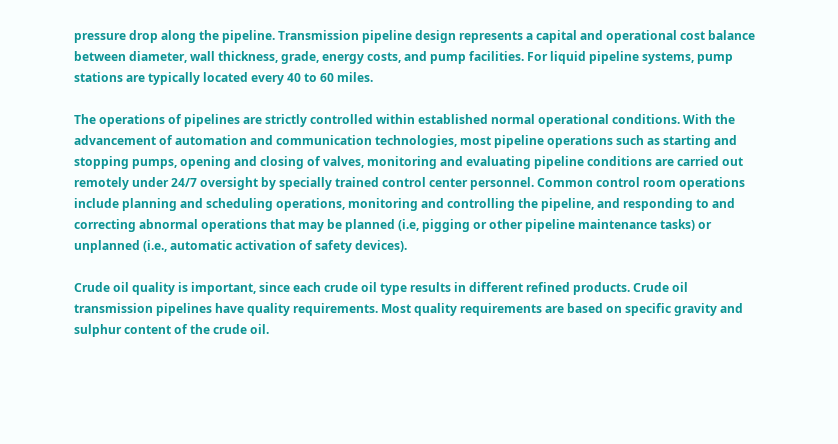pressure drop along the pipeline. Transmission pipeline design represents a capital and operational cost balance between diameter, wall thickness, grade, energy costs, and pump facilities. For liquid pipeline systems, pump stations are typically located every 40 to 60 miles.

The operations of pipelines are strictly controlled within established normal operational conditions. With the advancement of automation and communication technologies, most pipeline operations such as starting and stopping pumps, opening and closing of valves, monitoring and evaluating pipeline conditions are carried out remotely under 24/7 oversight by specially trained control center personnel. Common control room operations include planning and scheduling operations, monitoring and controlling the pipeline, and responding to and correcting abnormal operations that may be planned (i.e, pigging or other pipeline maintenance tasks) or unplanned (i.e., automatic activation of safety devices).

Crude oil quality is important, since each crude oil type results in different refined products. Crude oil transmission pipelines have quality requirements. Most quality requirements are based on specific gravity and sulphur content of the crude oil.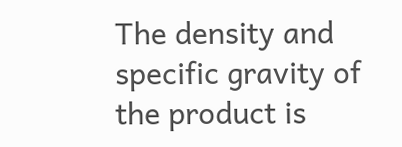The density and specific gravity of the product is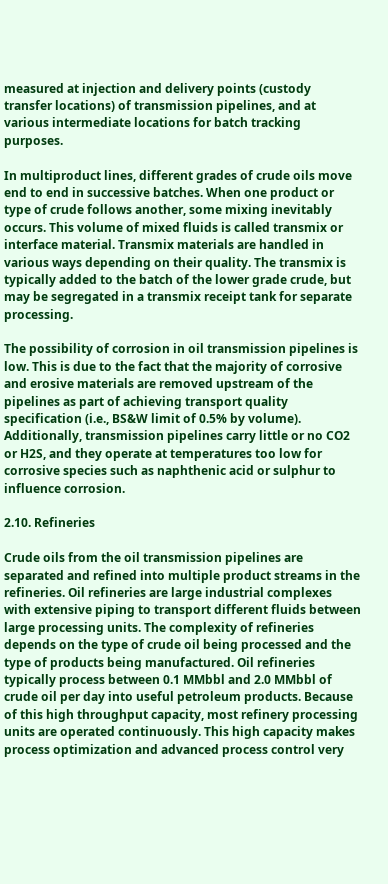measured at injection and delivery points (custody transfer locations) of transmission pipelines, and at various intermediate locations for batch tracking purposes.

In multiproduct lines, different grades of crude oils move end to end in successive batches. When one product or type of crude follows another, some mixing inevitably occurs. This volume of mixed fluids is called transmix or interface material. Transmix materials are handled in various ways depending on their quality. The transmix is typically added to the batch of the lower grade crude, but may be segregated in a transmix receipt tank for separate processing.

The possibility of corrosion in oil transmission pipelines is low. This is due to the fact that the majority of corrosive and erosive materials are removed upstream of the pipelines as part of achieving transport quality specification (i.e., BS&W limit of 0.5% by volume). Additionally, transmission pipelines carry little or no CO2 or H2S, and they operate at temperatures too low for corrosive species such as naphthenic acid or sulphur to influence corrosion.

2.10. Refineries

Crude oils from the oil transmission pipelines are separated and refined into multiple product streams in the refineries. Oil refineries are large industrial complexes with extensive piping to transport different fluids between large processing units. The complexity of refineries depends on the type of crude oil being processed and the type of products being manufactured. Oil refineries typically process between 0.1 MMbbl and 2.0 MMbbl of crude oil per day into useful petroleum products. Because of this high throughput capacity, most refinery processing units are operated continuously. This high capacity makes process optimization and advanced process control very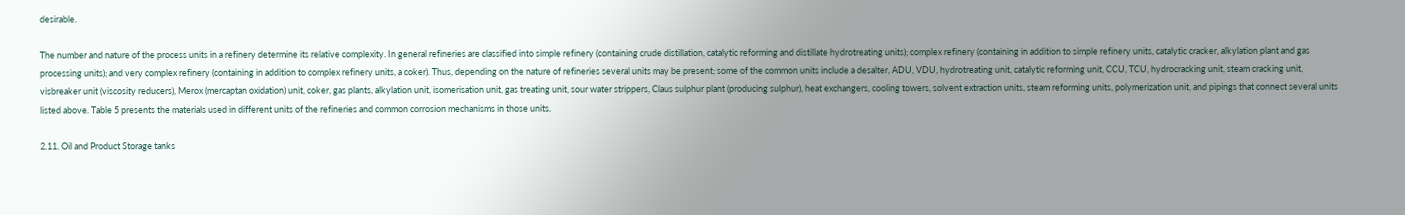desirable.

The number and nature of the process units in a refinery determine its relative complexity. In general refineries are classified into simple refinery (containing crude distillation, catalytic reforming and distillate hydrotreating units); complex refinery (containing in addition to simple refinery units, catalytic cracker, alkylation plant and gas processing units); and very complex refinery (containing in addition to complex refinery units, a coker). Thus, depending on the nature of refineries several units may be present; some of the common units include a desalter, ADU, VDU, hydrotreating unit, catalytic reforming unit, CCU, TCU, hydrocracking unit, steam cracking unit, visbreaker unit (viscosity reducers), Merox (mercaptan oxidation) unit, coker, gas plants, alkylation unit, isomerisation unit, gas treating unit, sour water strippers, Claus sulphur plant (producing sulphur), heat exchangers, cooling towers, solvent extraction units, steam reforming units, polymerization unit, and pipings that connect several units listed above. Table 5 presents the materials used in different units of the refineries and common corrosion mechanisms in those units.

2.11. Oil and Product Storage tanks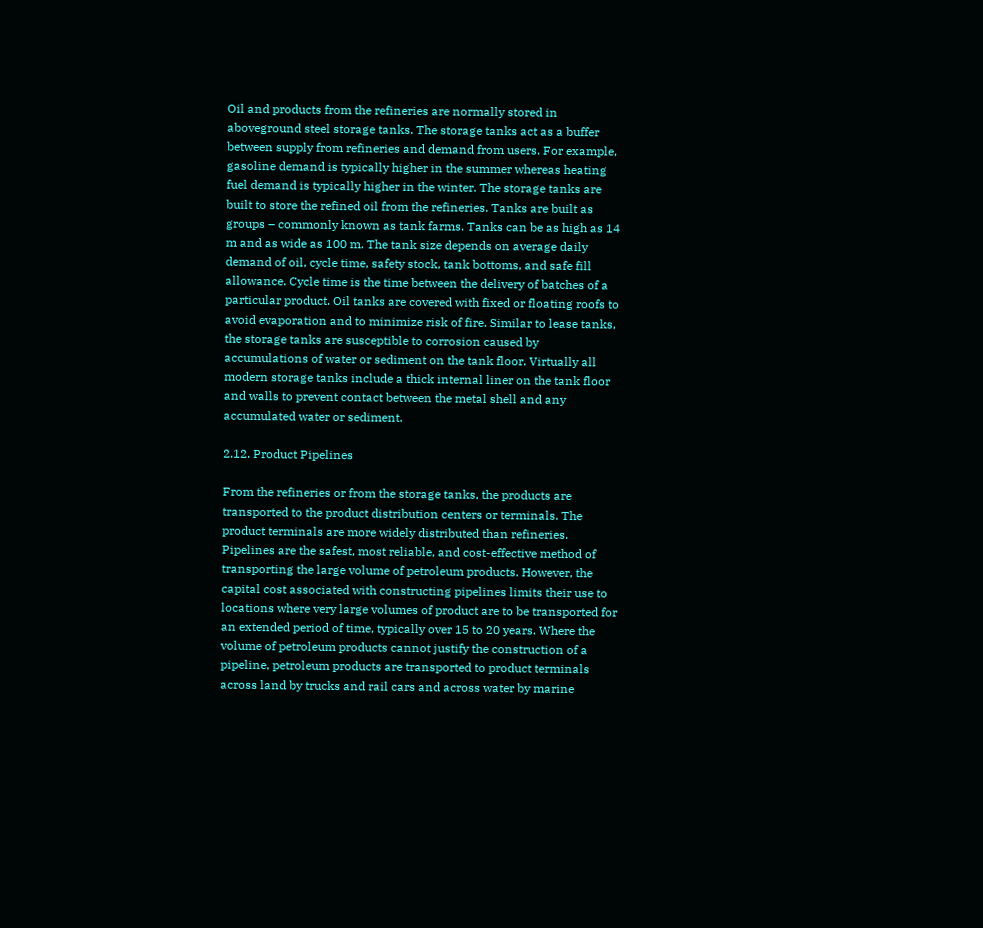Oil and products from the refineries are normally stored in aboveground steel storage tanks. The storage tanks act as a buffer between supply from refineries and demand from users. For example, gasoline demand is typically higher in the summer whereas heating fuel demand is typically higher in the winter. The storage tanks are built to store the refined oil from the refineries. Tanks are built as groups – commonly known as tank farms. Tanks can be as high as 14 m and as wide as 100 m. The tank size depends on average daily demand of oil, cycle time, safety stock, tank bottoms, and safe fill allowance. Cycle time is the time between the delivery of batches of a particular product. Oil tanks are covered with fixed or floating roofs to avoid evaporation and to minimize risk of fire. Similar to lease tanks, the storage tanks are susceptible to corrosion caused by accumulations of water or sediment on the tank floor. Virtually all modern storage tanks include a thick internal liner on the tank floor and walls to prevent contact between the metal shell and any accumulated water or sediment.

2.12. Product Pipelines

From the refineries or from the storage tanks, the products are transported to the product distribution centers or terminals. The product terminals are more widely distributed than refineries. Pipelines are the safest, most reliable, and cost-effective method of transporting the large volume of petroleum products. However, the capital cost associated with constructing pipelines limits their use to locations where very large volumes of product are to be transported for an extended period of time, typically over 15 to 20 years. Where the volume of petroleum products cannot justify the construction of a pipeline, petroleum products are transported to product terminals across land by trucks and rail cars and across water by marine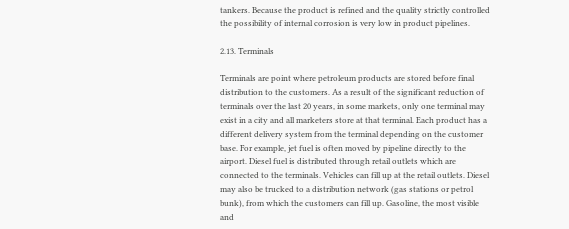tankers. Because the product is refined and the quality strictly controlled the possibility of internal corrosion is very low in product pipelines.

2.13. Terminals

Terminals are point where petroleum products are stored before final distribution to the customers. As a result of the significant reduction of terminals over the last 20 years, in some markets, only one terminal may exist in a city and all marketers store at that terminal. Each product has a different delivery system from the terminal depending on the customer base. For example, jet fuel is often moved by pipeline directly to the airport. Diesel fuel is distributed through retail outlets which are connected to the terminals. Vehicles can fill up at the retail outlets. Diesel may also be trucked to a distribution network (gas stations or petrol bunk), from which the customers can fill up. Gasoline, the most visible and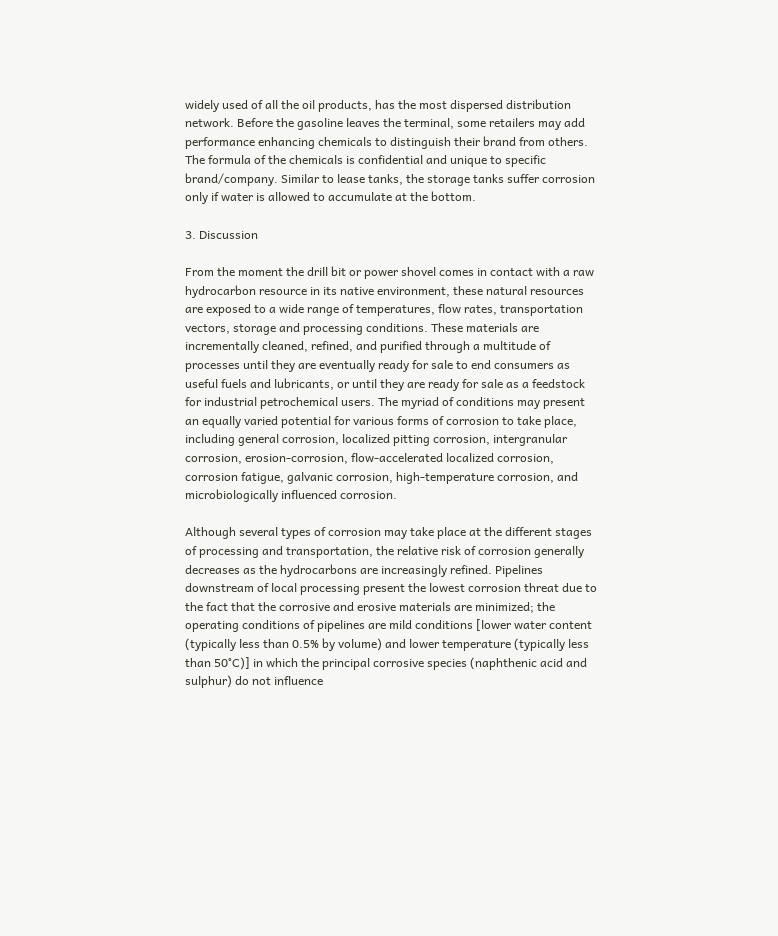widely used of all the oil products, has the most dispersed distribution network. Before the gasoline leaves the terminal, some retailers may add performance enhancing chemicals to distinguish their brand from others. The formula of the chemicals is confidential and unique to specific brand/company. Similar to lease tanks, the storage tanks suffer corrosion only if water is allowed to accumulate at the bottom.

3. Discussion

From the moment the drill bit or power shovel comes in contact with a raw hydrocarbon resource in its native environment, these natural resources are exposed to a wide range of temperatures, flow rates, transportation vectors, storage and processing conditions. These materials are incrementally cleaned, refined, and purified through a multitude of processes until they are eventually ready for sale to end consumers as useful fuels and lubricants, or until they are ready for sale as a feedstock for industrial petrochemical users. The myriad of conditions may present an equally varied potential for various forms of corrosion to take place, including general corrosion, localized pitting corrosion, intergranular corrosion, erosion-corrosion, flow-accelerated localized corrosion, corrosion fatigue, galvanic corrosion, high-temperature corrosion, and microbiologically influenced corrosion.

Although several types of corrosion may take place at the different stages of processing and transportation, the relative risk of corrosion generally decreases as the hydrocarbons are increasingly refined. Pipelines downstream of local processing present the lowest corrosion threat due to the fact that the corrosive and erosive materials are minimized; the operating conditions of pipelines are mild conditions [lower water content (typically less than 0.5% by volume) and lower temperature (typically less than 50°C)] in which the principal corrosive species (naphthenic acid and sulphur) do not influence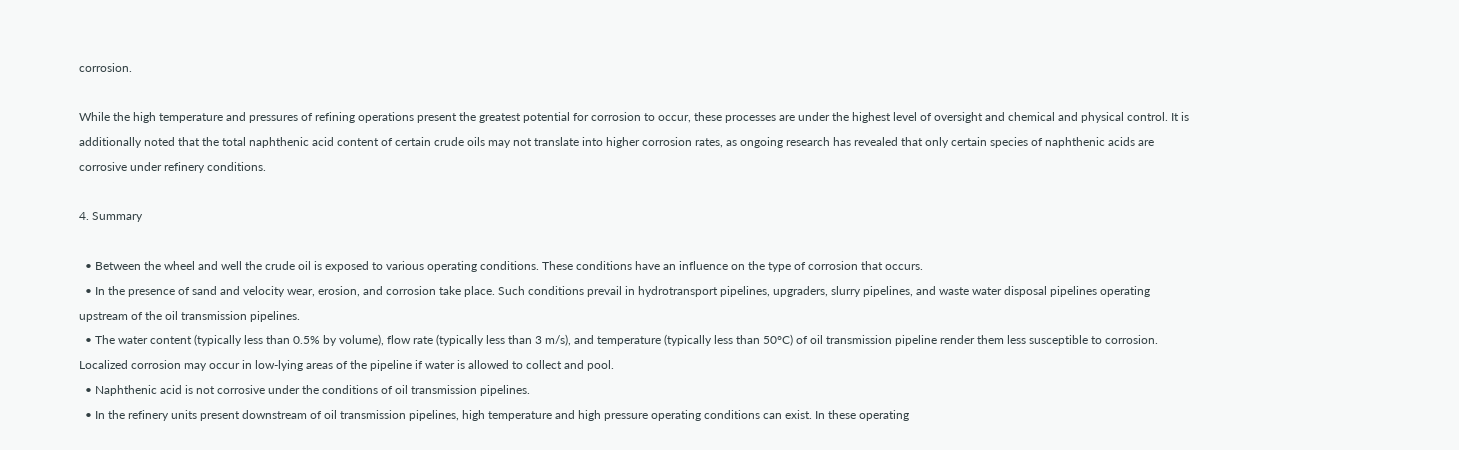corrosion.

While the high temperature and pressures of refining operations present the greatest potential for corrosion to occur, these processes are under the highest level of oversight and chemical and physical control. It is additionally noted that the total naphthenic acid content of certain crude oils may not translate into higher corrosion rates, as ongoing research has revealed that only certain species of naphthenic acids are corrosive under refinery conditions.

4. Summary

  • Between the wheel and well the crude oil is exposed to various operating conditions. These conditions have an influence on the type of corrosion that occurs.
  • In the presence of sand and velocity wear, erosion, and corrosion take place. Such conditions prevail in hydrotransport pipelines, upgraders, slurry pipelines, and waste water disposal pipelines operating upstream of the oil transmission pipelines.
  • The water content (typically less than 0.5% by volume), flow rate (typically less than 3 m/s), and temperature (typically less than 50°C) of oil transmission pipeline render them less susceptible to corrosion. Localized corrosion may occur in low-lying areas of the pipeline if water is allowed to collect and pool.
  • Naphthenic acid is not corrosive under the conditions of oil transmission pipelines.
  • In the refinery units present downstream of oil transmission pipelines, high temperature and high pressure operating conditions can exist. In these operating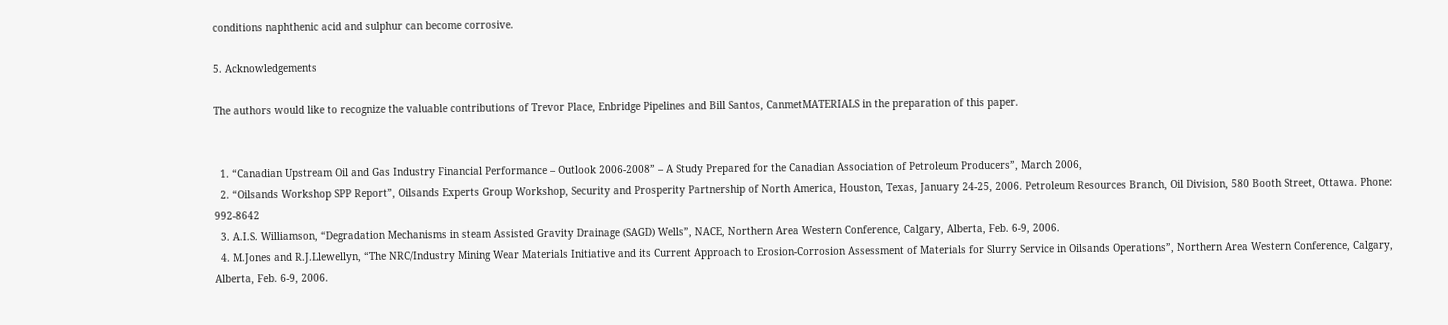conditions naphthenic acid and sulphur can become corrosive.

5. Acknowledgements

The authors would like to recognize the valuable contributions of Trevor Place, Enbridge Pipelines and Bill Santos, CanmetMATERIALS in the preparation of this paper.


  1. “Canadian Upstream Oil and Gas Industry Financial Performance – Outlook 2006-2008” – A Study Prepared for the Canadian Association of Petroleum Producers”, March 2006,
  2. “Oilsands Workshop SPP Report”, Oilsands Experts Group Workshop, Security and Prosperity Partnership of North America, Houston, Texas, January 24-25, 2006. Petroleum Resources Branch, Oil Division, 580 Booth Street, Ottawa. Phone: 992-8642
  3. A.I.S. Williamson, “Degradation Mechanisms in steam Assisted Gravity Drainage (SAGD) Wells”, NACE, Northern Area Western Conference, Calgary, Alberta, Feb. 6-9, 2006.
  4. M.Jones and R.J.Llewellyn, “The NRC/Industry Mining Wear Materials Initiative and its Current Approach to Erosion-Corrosion Assessment of Materials for Slurry Service in Oilsands Operations”, Northern Area Western Conference, Calgary, Alberta, Feb. 6-9, 2006.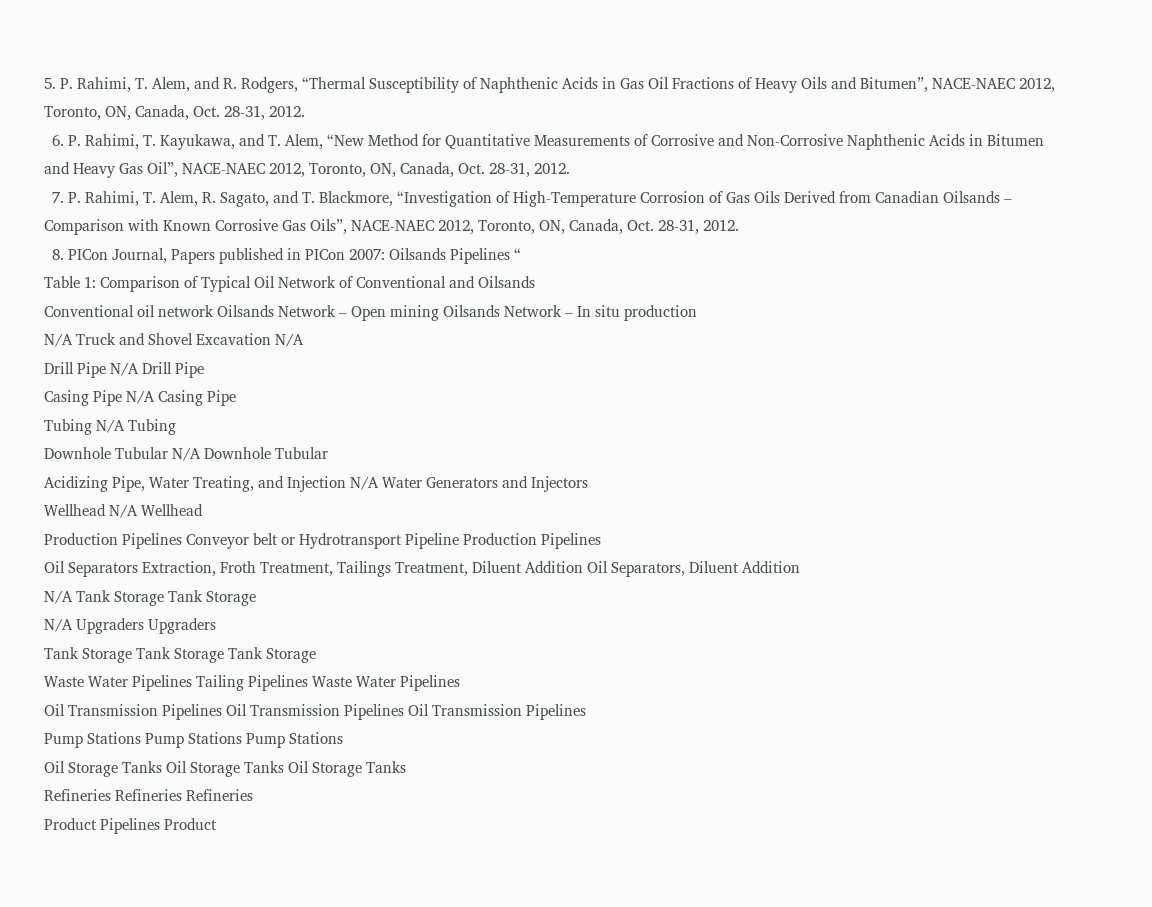5. P. Rahimi, T. Alem, and R. Rodgers, “Thermal Susceptibility of Naphthenic Acids in Gas Oil Fractions of Heavy Oils and Bitumen”, NACE-NAEC 2012, Toronto, ON, Canada, Oct. 28-31, 2012.
  6. P. Rahimi, T. Kayukawa, and T. Alem, “New Method for Quantitative Measurements of Corrosive and Non-Corrosive Naphthenic Acids in Bitumen and Heavy Gas Oil”, NACE-NAEC 2012, Toronto, ON, Canada, Oct. 28-31, 2012.
  7. P. Rahimi, T. Alem, R. Sagato, and T. Blackmore, “Investigation of High-Temperature Corrosion of Gas Oils Derived from Canadian Oilsands – Comparison with Known Corrosive Gas Oils”, NACE-NAEC 2012, Toronto, ON, Canada, Oct. 28-31, 2012.
  8. PICon Journal, Papers published in PICon 2007: Oilsands Pipelines “
Table 1: Comparison of Typical Oil Network of Conventional and Oilsands
Conventional oil network Oilsands Network – Open mining Oilsands Network – In situ production
N/A Truck and Shovel Excavation N/A
Drill Pipe N/A Drill Pipe
Casing Pipe N/A Casing Pipe
Tubing N/A Tubing
Downhole Tubular N/A Downhole Tubular
Acidizing Pipe, Water Treating, and Injection N/A Water Generators and Injectors
Wellhead N/A Wellhead
Production Pipelines Conveyor belt or Hydrotransport Pipeline Production Pipelines
Oil Separators Extraction, Froth Treatment, Tailings Treatment, Diluent Addition Oil Separators, Diluent Addition
N/A Tank Storage Tank Storage
N/A Upgraders Upgraders
Tank Storage Tank Storage Tank Storage
Waste Water Pipelines Tailing Pipelines Waste Water Pipelines
Oil Transmission Pipelines Oil Transmission Pipelines Oil Transmission Pipelines
Pump Stations Pump Stations Pump Stations
Oil Storage Tanks Oil Storage Tanks Oil Storage Tanks
Refineries Refineries Refineries
Product Pipelines Product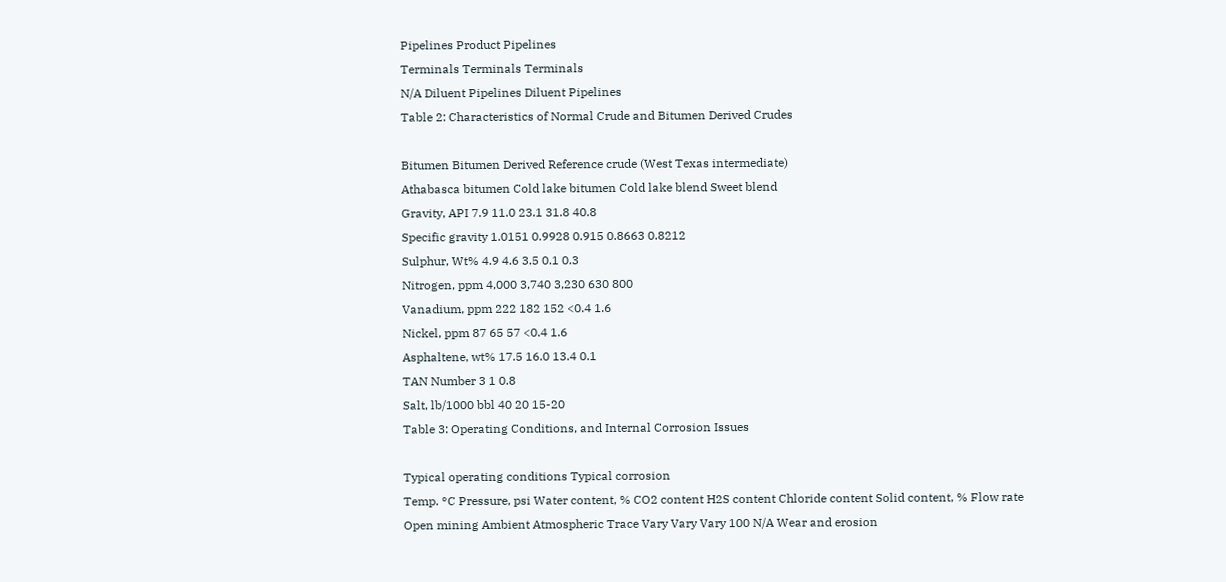Pipelines Product Pipelines
Terminals Terminals Terminals
N/A Diluent Pipelines Diluent Pipelines
Table 2: Characteristics of Normal Crude and Bitumen Derived Crudes

Bitumen Bitumen Derived Reference crude (West Texas intermediate)
Athabasca bitumen Cold lake bitumen Cold lake blend Sweet blend
Gravity, API 7.9 11.0 23.1 31.8 40.8
Specific gravity 1.0151 0.9928 0.915 0.8663 0.8212
Sulphur, Wt% 4.9 4.6 3.5 0.1 0.3
Nitrogen, ppm 4,000 3,740 3,230 630 800
Vanadium, ppm 222 182 152 <0.4 1.6
Nickel, ppm 87 65 57 <0.4 1.6
Asphaltene, wt% 17.5 16.0 13.4 0.1
TAN Number 3 1 0.8
Salt, lb/1000 bbl 40 20 15-20
Table 3: Operating Conditions, and Internal Corrosion Issues

Typical operating conditions Typical corrosion
Temp. °C Pressure, psi Water content, % CO2 content H2S content Chloride content Solid content, % Flow rate
Open mining Ambient Atmospheric Trace Vary Vary Vary 100 N/A Wear and erosion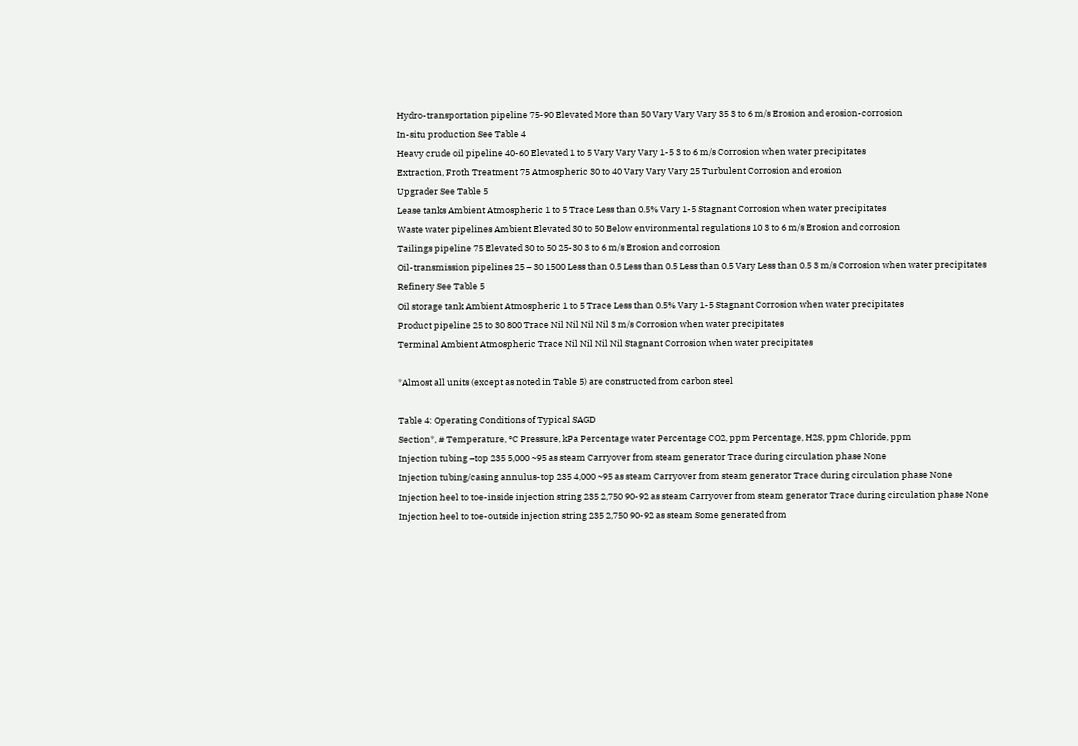Hydro-transportation pipeline 75-90 Elevated More than 50 Vary Vary Vary 35 3 to 6 m/s Erosion and erosion-corrosion
In-situ production See Table 4
Heavy crude oil pipeline 40-60 Elevated 1 to 5 Vary Vary Vary 1-5 3 to 6 m/s Corrosion when water precipitates
Extraction, Froth Treatment 75 Atmospheric 30 to 40 Vary Vary Vary 25 Turbulent Corrosion and erosion
Upgrader See Table 5
Lease tanks Ambient Atmospheric 1 to 5 Trace Less than 0.5% Vary 1-5 Stagnant Corrosion when water precipitates
Waste water pipelines Ambient Elevated 30 to 50 Below environmental regulations 10 3 to 6 m/s Erosion and corrosion
Tailings pipeline 75 Elevated 30 to 50 25-30 3 to 6 m/s Erosion and corrosion
Oil-transmission pipelines 25 – 30 1500 Less than 0.5 Less than 0.5 Less than 0.5 Vary Less than 0.5 3 m/s Corrosion when water precipitates
Refinery See Table 5
Oil storage tank Ambient Atmospheric 1 to 5 Trace Less than 0.5% Vary 1-5 Stagnant Corrosion when water precipitates
Product pipeline 25 to 30 800 Trace Nil Nil Nil Nil 3 m/s Corrosion when water precipitates
Terminal Ambient Atmospheric Trace Nil Nil Nil Nil Stagnant Corrosion when water precipitates

*Almost all units (except as noted in Table 5) are constructed from carbon steel

Table 4: Operating Conditions of Typical SAGD
Section*, # Temperature, °C Pressure, kPa Percentage water Percentage CO2, ppm Percentage, H2S, ppm Chloride, ppm
Injection tubing –top 235 5,000 ~95 as steam Carryover from steam generator Trace during circulation phase None
Injection tubing/casing annulus-top 235 4,000 ~95 as steam Carryover from steam generator Trace during circulation phase None
Injection heel to toe-inside injection string 235 2,750 90-92 as steam Carryover from steam generator Trace during circulation phase None
Injection heel to toe-outside injection string 235 2,750 90-92 as steam Some generated from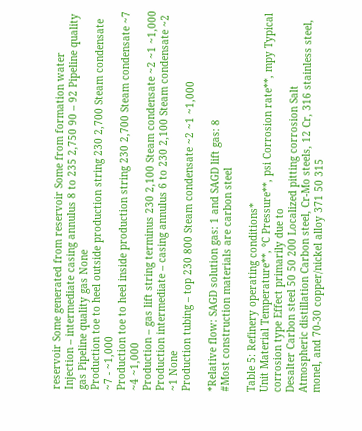reservoir Some generated from reservoir Some from formation water
Injection – intermediate casing annulus 8 to 235 2,750 90 – 92 Pipeline quality gas Pipeline quality gas None
Production toe to heel outside production string 230 2,700 Steam condensate ~7 - ~1,000
Production toe to heel inside production string 230 2,700 Steam condensate ~7 ~4 ~1,000
Production – gas lift string terminus 230 2,100 Steam condensate ~2 ~1 ~1,000
Production intermediate – casing annulus 6 to 230 2,100 Steam condensate ~2 ~1 None
Production tubing – top 230 800 Steam condensate ~2 ~1 ~1,000

*Relative flow: SAGD solution gas: 1 and SAGD lift gas: 8
#Most construction materials are carbon steel

Table 5: Refinery operating conditions*
Unit Material Temperature**, °C Pressure**, psi Corrosion rate**, mpy Typical corrosion type Effect primarily due to
Desalter Carbon steel 50 50 200 Localized pitting corrosion Salt
Atmospheric distillation Carbon steel, Cr-Mo steels, 12 Cr, 316 stainless steel, monel, and 70-30 copper/nickel alloy 371 50 315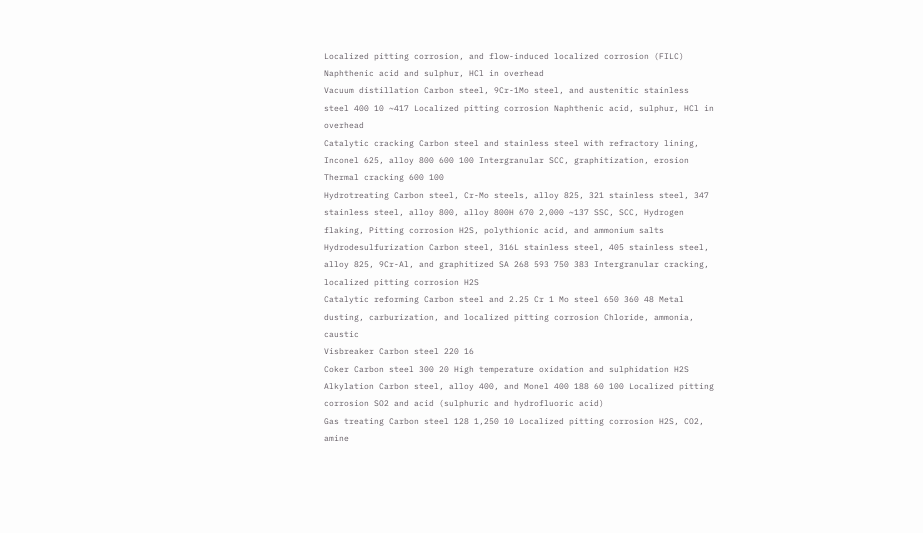Localized pitting corrosion, and flow-induced localized corrosion (FILC) Naphthenic acid and sulphur, HCl in overhead
Vacuum distillation Carbon steel, 9Cr-1Mo steel, and austenitic stainless steel 400 10 ~417 Localized pitting corrosion Naphthenic acid, sulphur, HCl in overhead
Catalytic cracking Carbon steel and stainless steel with refractory lining, Inconel 625, alloy 800 600 100 Intergranular SCC, graphitization, erosion
Thermal cracking 600 100
Hydrotreating Carbon steel, Cr-Mo steels, alloy 825, 321 stainless steel, 347 stainless steel, alloy 800, alloy 800H 670 2,000 ~137 SSC, SCC, Hydrogen flaking, Pitting corrosion H2S, polythionic acid, and ammonium salts
Hydrodesulfurization Carbon steel, 316L stainless steel, 405 stainless steel, alloy 825, 9Cr-Al, and graphitized SA 268 593 750 383 Intergranular cracking, localized pitting corrosion H2S
Catalytic reforming Carbon steel and 2.25 Cr 1 Mo steel 650 360 48 Metal dusting, carburization, and localized pitting corrosion Chloride, ammonia, caustic
Visbreaker Carbon steel 220 16
Coker Carbon steel 300 20 High temperature oxidation and sulphidation H2S
Alkylation Carbon steel, alloy 400, and Monel 400 188 60 100 Localized pitting corrosion SO2 and acid (sulphuric and hydrofluoric acid)
Gas treating Carbon steel 128 1,250 10 Localized pitting corrosion H2S, CO2, amine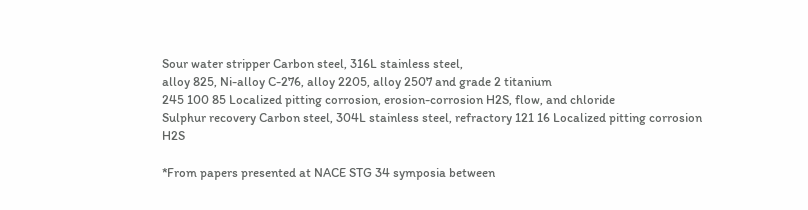Sour water stripper Carbon steel, 316L stainless steel,
alloy 825, Ni-alloy C-276, alloy 2205, alloy 2507 and grade 2 titanium
245 100 85 Localized pitting corrosion, erosion-corrosion H2S, flow, and chloride
Sulphur recovery Carbon steel, 304L stainless steel, refractory 121 16 Localized pitting corrosion H2S

*From papers presented at NACE STG 34 symposia between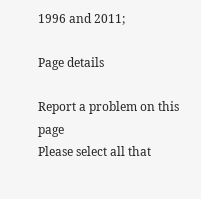1996 and 2011;

Page details

Report a problem on this page
Please select all that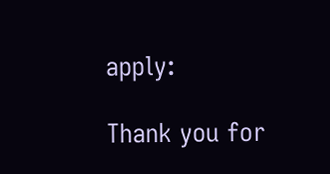apply:

Thank you for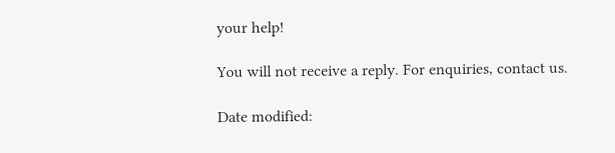your help!

You will not receive a reply. For enquiries, contact us.

Date modified: